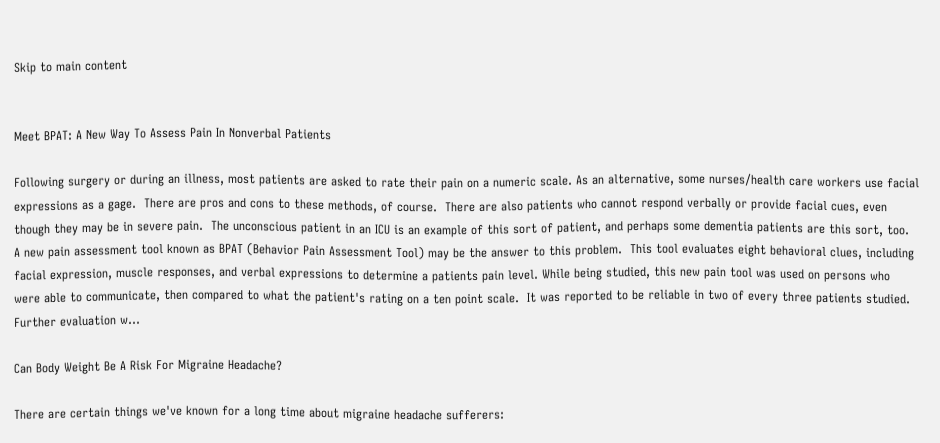Skip to main content


Meet BPAT: A New Way To Assess Pain In Nonverbal Patients

Following surgery or during an illness, most patients are asked to rate their pain on a numeric scale. As an alternative, some nurses/health care workers use facial expressions as a gage.  There are pros and cons to these methods, of course.  There are also patients who cannot respond verbally or provide facial cues, even though they may be in severe pain.  The unconscious patient in an ICU is an example of this sort of patient, and perhaps some dementia patients are this sort, too.
A new pain assessment tool known as BPAT (Behavior Pain Assessment Tool) may be the answer to this problem.  This tool evaluates eight behavioral clues, including facial expression, muscle responses, and verbal expressions to determine a patients pain level. While being studied, this new pain tool was used on persons who were able to communicate, then compared to what the patient's rating on a ten point scale.  It was reported to be reliable in two of every three patients studied. Further evaluation w…

Can Body Weight Be A Risk For Migraine Headache?

There are certain things we've known for a long time about migraine headache sufferers: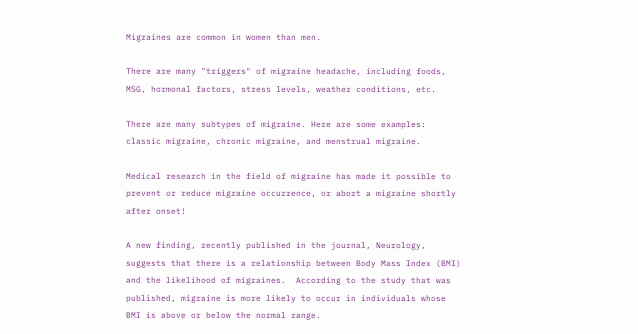Migraines are common in women than men.

There are many "triggers" of migraine headache, including foods, MSG, hormonal factors, stress levels, weather conditions, etc.

There are many subtypes of migraine. Here are some examples:  classic migraine, chronic migraine, and menstrual migraine.

Medical research in the field of migraine has made it possible to prevent or reduce migraine occurrence, or abort a migraine shortly after onset!

A new finding, recently published in the journal, Neurology, suggests that there is a relationship between Body Mass Index (BMI)  and the likelihood of migraines.  According to the study that was published, migraine is more likely to occur in individuals whose BMI is above or below the normal range.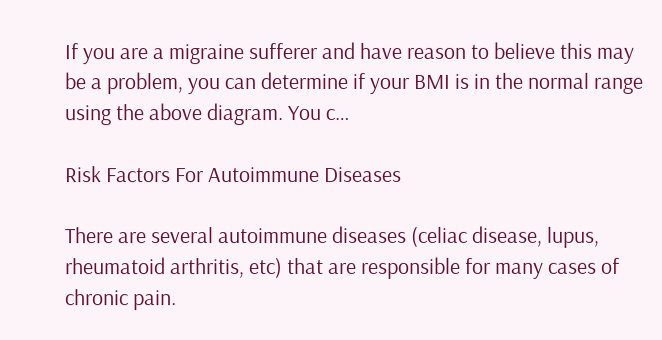If you are a migraine sufferer and have reason to believe this may be a problem, you can determine if your BMI is in the normal range using the above diagram. You c…

Risk Factors For Autoimmune Diseases

There are several autoimmune diseases (celiac disease, lupus, rheumatoid arthritis, etc) that are responsible for many cases of chronic pain.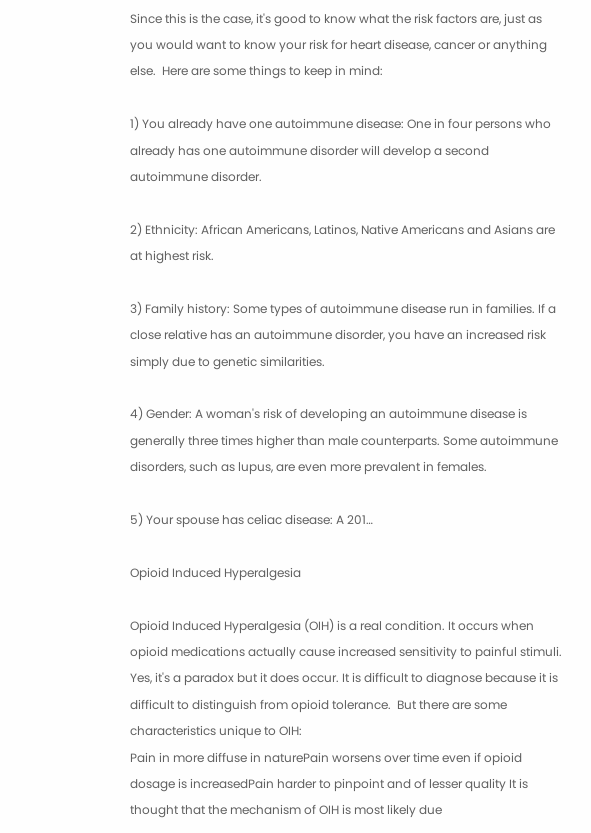Since this is the case, it's good to know what the risk factors are, just as you would want to know your risk for heart disease, cancer or anything else.  Here are some things to keep in mind:

1) You already have one autoimmune disease: One in four persons who already has one autoimmune disorder will develop a second autoimmune disorder.

2) Ethnicity: African Americans, Latinos, Native Americans and Asians are at highest risk.

3) Family history: Some types of autoimmune disease run in families. If a close relative has an autoimmune disorder, you have an increased risk simply due to genetic similarities.

4) Gender: A woman's risk of developing an autoimmune disease is generally three times higher than male counterparts. Some autoimmune disorders, such as lupus, are even more prevalent in females.

5) Your spouse has celiac disease: A 201…

Opioid Induced Hyperalgesia

Opioid Induced Hyperalgesia (OIH) is a real condition. It occurs when opioid medications actually cause increased sensitivity to painful stimuli. Yes, it's a paradox but it does occur. It is difficult to diagnose because it is difficult to distinguish from opioid tolerance.  But there are some characteristics unique to OIH:
Pain in more diffuse in naturePain worsens over time even if opioid dosage is increasedPain harder to pinpoint and of lesser quality It is thought that the mechanism of OIH is most likely due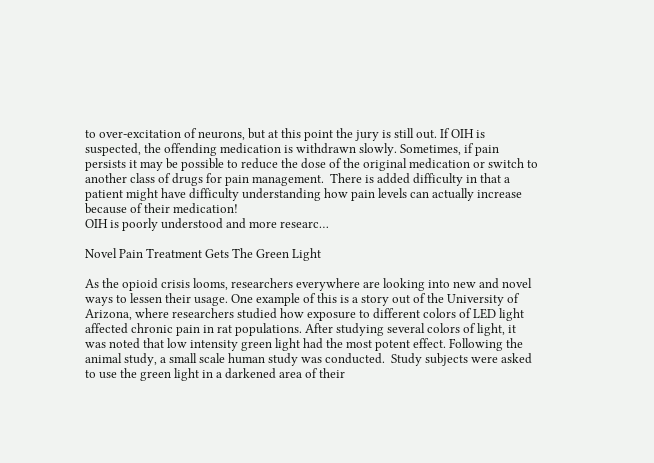to over-excitation of neurons, but at this point the jury is still out. If OIH is suspected, the offending medication is withdrawn slowly. Sometimes, if pain persists it may be possible to reduce the dose of the original medication or switch to another class of drugs for pain management.  There is added difficulty in that a patient might have difficulty understanding how pain levels can actually increase because of their medication!
OIH is poorly understood and more researc…

Novel Pain Treatment Gets The Green Light

As the opioid crisis looms, researchers everywhere are looking into new and novel ways to lessen their usage. One example of this is a story out of the University of Arizona, where researchers studied how exposure to different colors of LED light affected chronic pain in rat populations. After studying several colors of light, it was noted that low intensity green light had the most potent effect. Following the animal study, a small scale human study was conducted.  Study subjects were asked to use the green light in a darkened area of their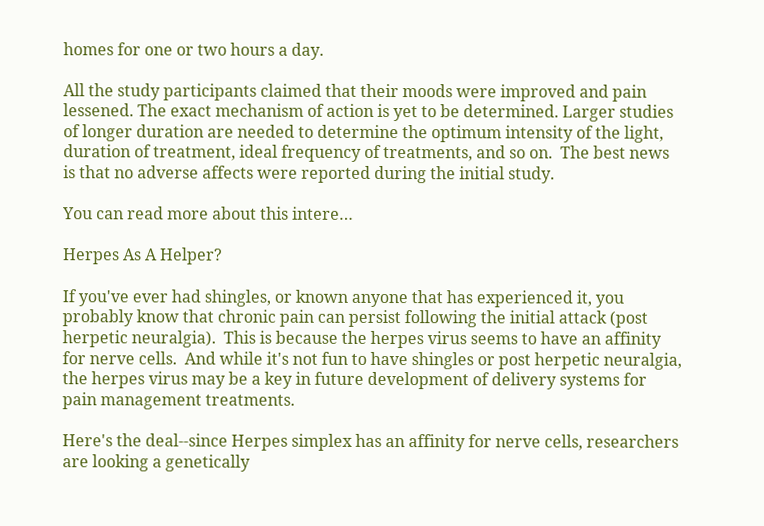homes for one or two hours a day.

All the study participants claimed that their moods were improved and pain lessened. The exact mechanism of action is yet to be determined. Larger studies of longer duration are needed to determine the optimum intensity of the light, duration of treatment, ideal frequency of treatments, and so on.  The best news is that no adverse affects were reported during the initial study.

You can read more about this intere…

Herpes As A Helper?

If you've ever had shingles, or known anyone that has experienced it, you probably know that chronic pain can persist following the initial attack (post herpetic neuralgia).  This is because the herpes virus seems to have an affinity for nerve cells.  And while it's not fun to have shingles or post herpetic neuralgia, the herpes virus may be a key in future development of delivery systems for pain management treatments.

Here's the deal--since Herpes simplex has an affinity for nerve cells, researchers are looking a genetically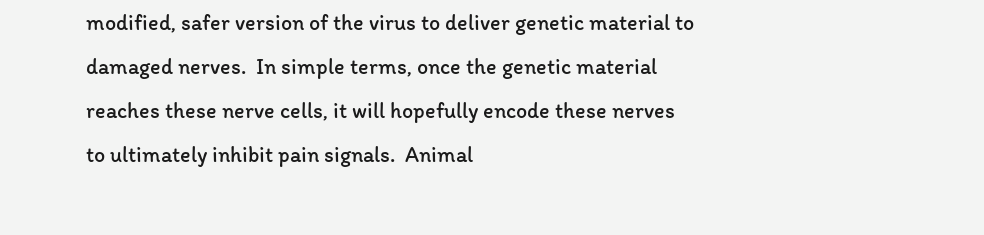modified, safer version of the virus to deliver genetic material to damaged nerves.  In simple terms, once the genetic material reaches these nerve cells, it will hopefully encode these nerves to ultimately inhibit pain signals.  Animal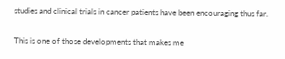studies and clinical trials in cancer patients have been encouraging thus far.

This is one of those developments that makes me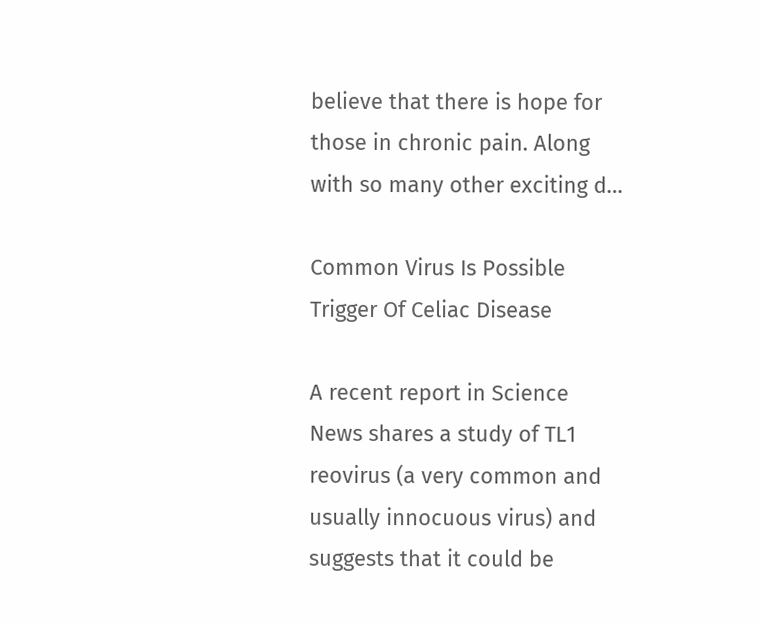believe that there is hope for those in chronic pain. Along with so many other exciting d…

Common Virus Is Possible Trigger Of Celiac Disease

A recent report in Science News shares a study of TL1 reovirus (a very common and usually innocuous virus) and suggests that it could be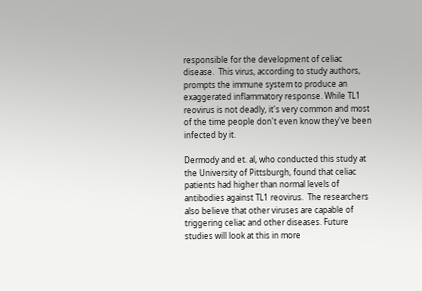responsible for the development of celiac disease.  This virus, according to study authors, prompts the immune system to produce an exaggerated inflammatory response. While TL1 reovirus is not deadly, it's very common and most of the time people don't even know they've been infected by it.

Dermody and et. al, who conducted this study at the University of Pittsburgh, found that celiac patients had higher than normal levels of antibodies against TL1 reovirus.  The researchers also believe that other viruses are capable of triggering celiac and other diseases. Future studies will look at this in more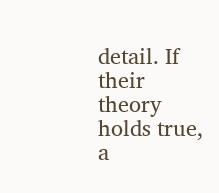detail. If their theory holds true, a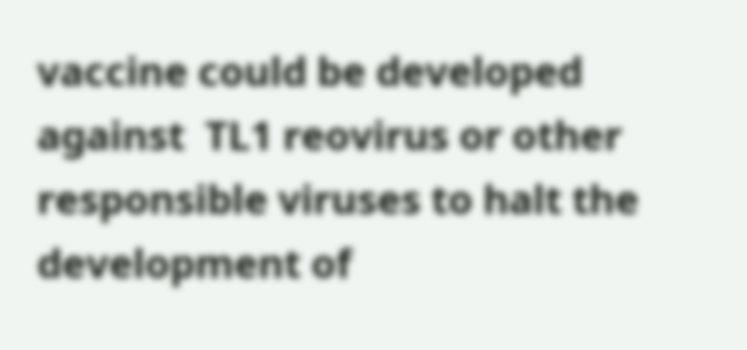vaccine could be developed against  TL1 reovirus or other responsible viruses to halt the development of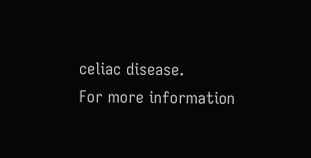celiac disease.
For more information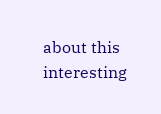about this interesting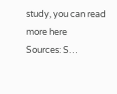study, you can read more here
Sources: S…